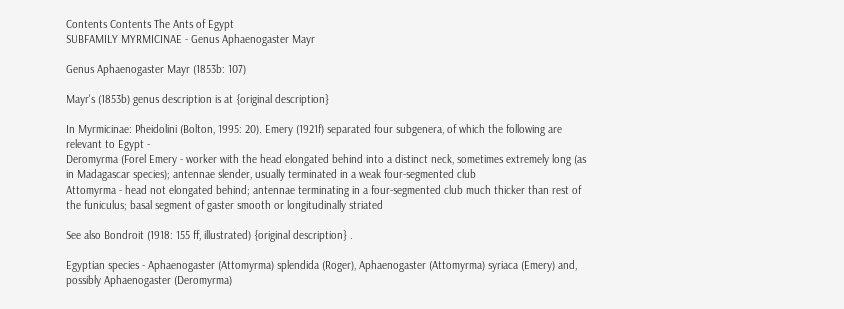Contents Contents The Ants of Egypt
SUBFAMILY MYRMICINAE - Genus Aphaenogaster Mayr

Genus Aphaenogaster Mayr (1853b: 107)

Mayr's (1853b) genus description is at {original description}

In Myrmicinae: Pheidolini (Bolton, 1995: 20). Emery (1921f) separated four subgenera, of which the following are relevant to Egypt -
Deromyrma (Forel Emery - worker with the head elongated behind into a distinct neck, sometimes extremely long (as in Madagascar species); antennae slender, usually terminated in a weak four-segmented club
Attomyrma - head not elongated behind; antennae terminating in a four-segmented club much thicker than rest of the funiculus; basal segment of gaster smooth or longitudinally striated

See also Bondroit (1918: 155 ff, illustrated) {original description} .

Egyptian species - Aphaenogaster (Attomyrma) splendida (Roger), Aphaenogaster (Attomyrma) syriaca (Emery) and, possibly Aphaenogaster (Deromyrma)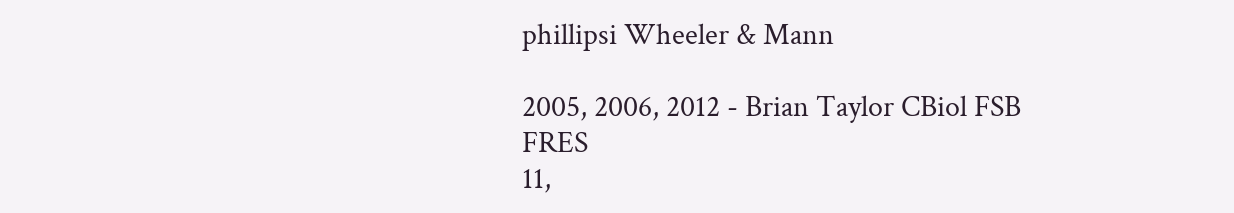phillipsi Wheeler & Mann

2005, 2006, 2012 - Brian Taylor CBiol FSB FRES
11,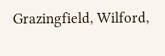Grazingfield, Wilford,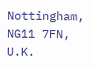Nottingham, NG11 7FN, U.K.